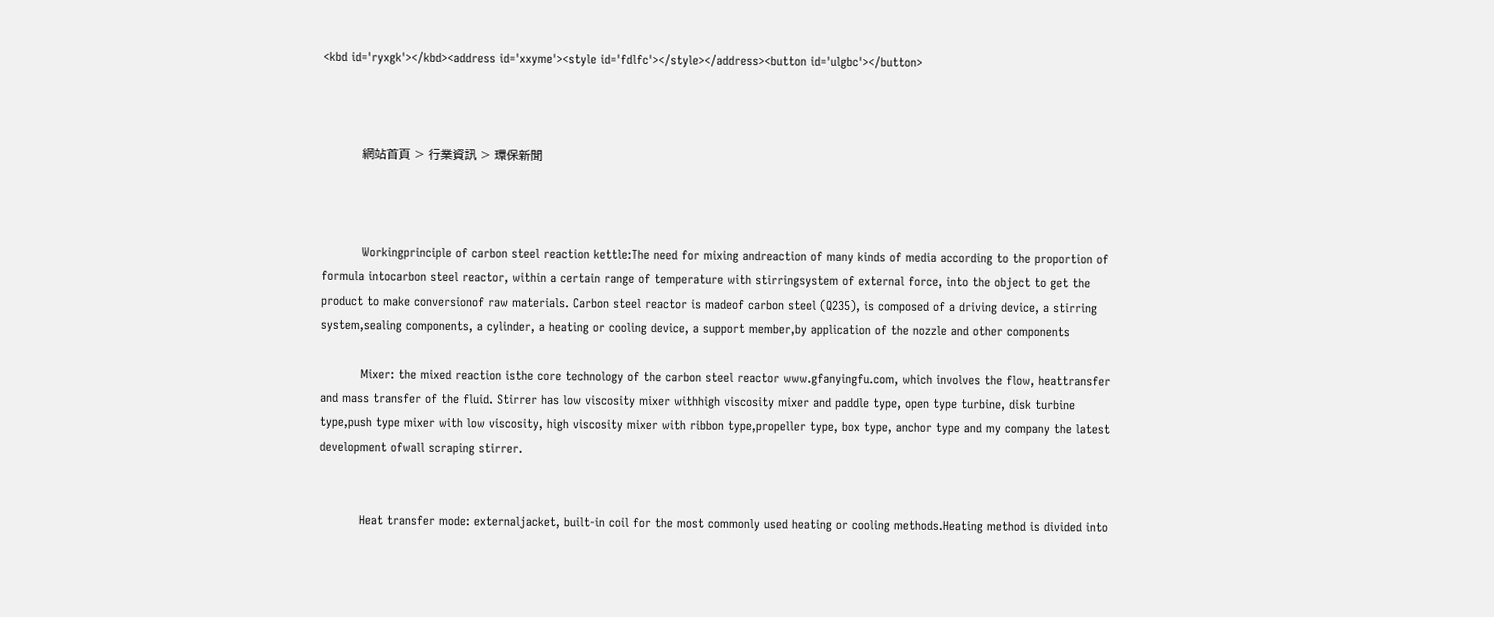<kbd id='ryxgk'></kbd><address id='xxyme'><style id='fdlfc'></style></address><button id='ulgbc'></button>



          網站首頁 > 行業資訊 > 環保新聞



          Workingprinciple of carbon steel reaction kettle:The need for mixing andreaction of many kinds of media according to the proportion of formula intocarbon steel reactor, within a certain range of temperature with stirringsystem of external force, into the object to get the product to make conversionof raw materials. Carbon steel reactor is madeof carbon steel (Q235), is composed of a driving device, a stirring system,sealing components, a cylinder, a heating or cooling device, a support member,by application of the nozzle and other components

          Mixer: the mixed reaction isthe core technology of the carbon steel reactor www.gfanyingfu.com, which involves the flow, heattransfer and mass transfer of the fluid. Stirrer has low viscosity mixer withhigh viscosity mixer and paddle type, open type turbine, disk turbine type,push type mixer with low viscosity, high viscosity mixer with ribbon type,propeller type, box type, anchor type and my company the latest development ofwall scraping stirrer.


          Heat transfer mode: externaljacket, built-in coil for the most commonly used heating or cooling methods.Heating method is divided into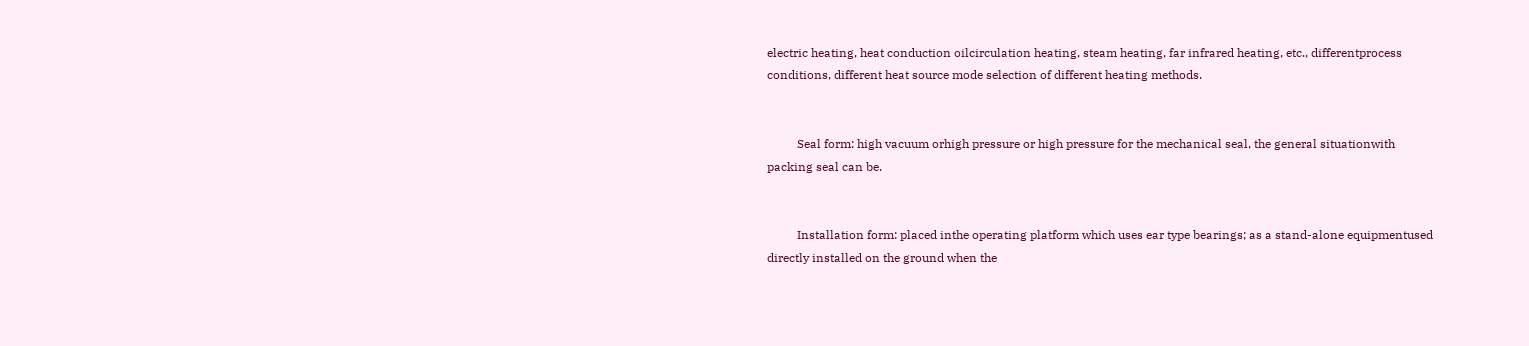electric heating, heat conduction oilcirculation heating, steam heating, far infrared heating, etc., differentprocess conditions, different heat source mode selection of different heating methods.


          Seal form: high vacuum orhigh pressure or high pressure for the mechanical seal, the general situationwith packing seal can be.


          Installation form: placed inthe operating platform which uses ear type bearings; as a stand-alone equipmentused directly installed on the ground when the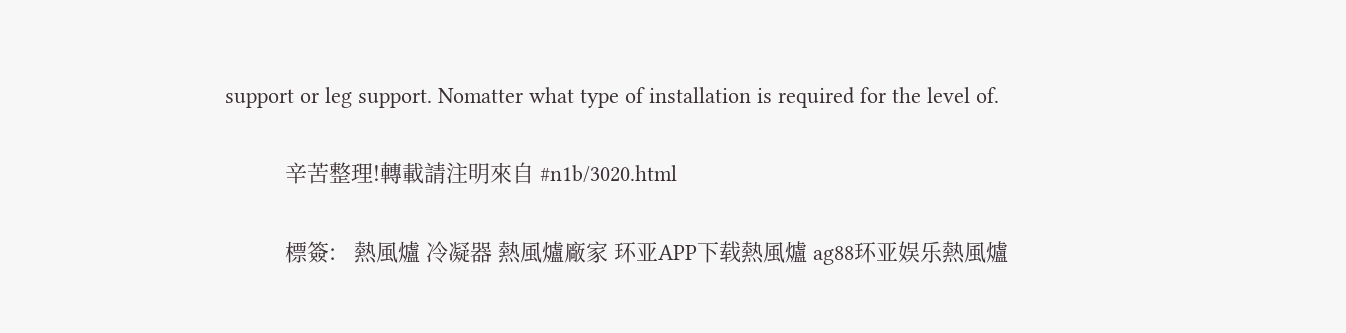support or leg support. Nomatter what type of installation is required for the level of.

          辛苦整理!轉載請注明來自 #n1b/3020.html

          標簽:   熱風爐 冷凝器 熱風爐廠家 环亚APP下载熱風爐 ag88环亚娱乐熱風爐